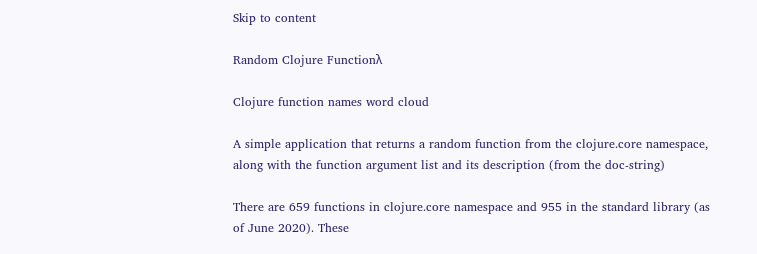Skip to content

Random Clojure Functionλ

Clojure function names word cloud

A simple application that returns a random function from the clojure.core namespace, along with the function argument list and its description (from the doc-string)

There are 659 functions in clojure.core namespace and 955 in the standard library (as of June 2020). These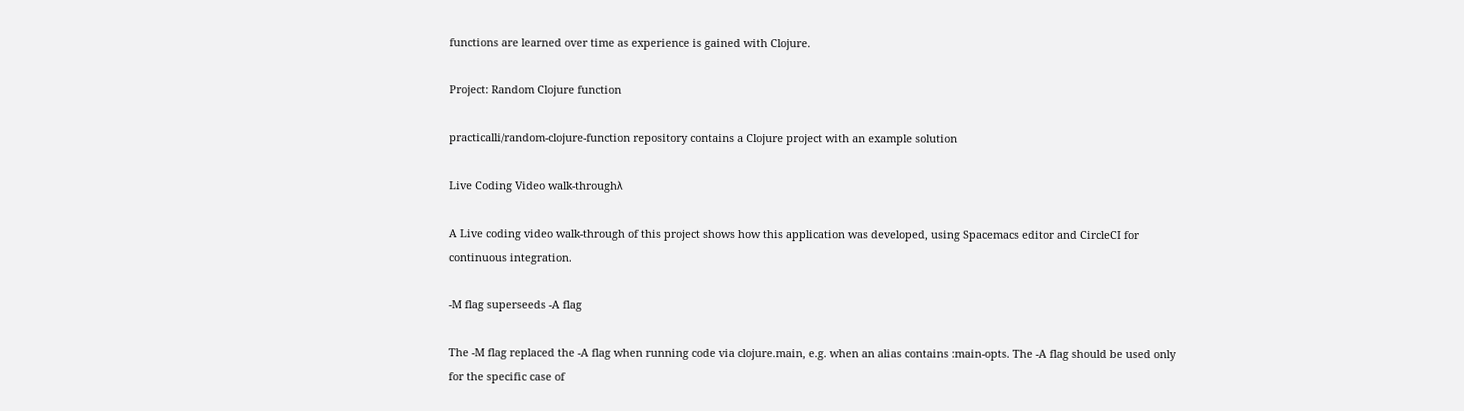functions are learned over time as experience is gained with Clojure.

Project: Random Clojure function

practicalli/random-clojure-function repository contains a Clojure project with an example solution

Live Coding Video walk-throughλ

A Live coding video walk-through of this project shows how this application was developed, using Spacemacs editor and CircleCI for continuous integration.

-M flag superseeds -A flag

The -M flag replaced the -A flag when running code via clojure.main, e.g. when an alias contains :main-opts. The -A flag should be used only for the specific case of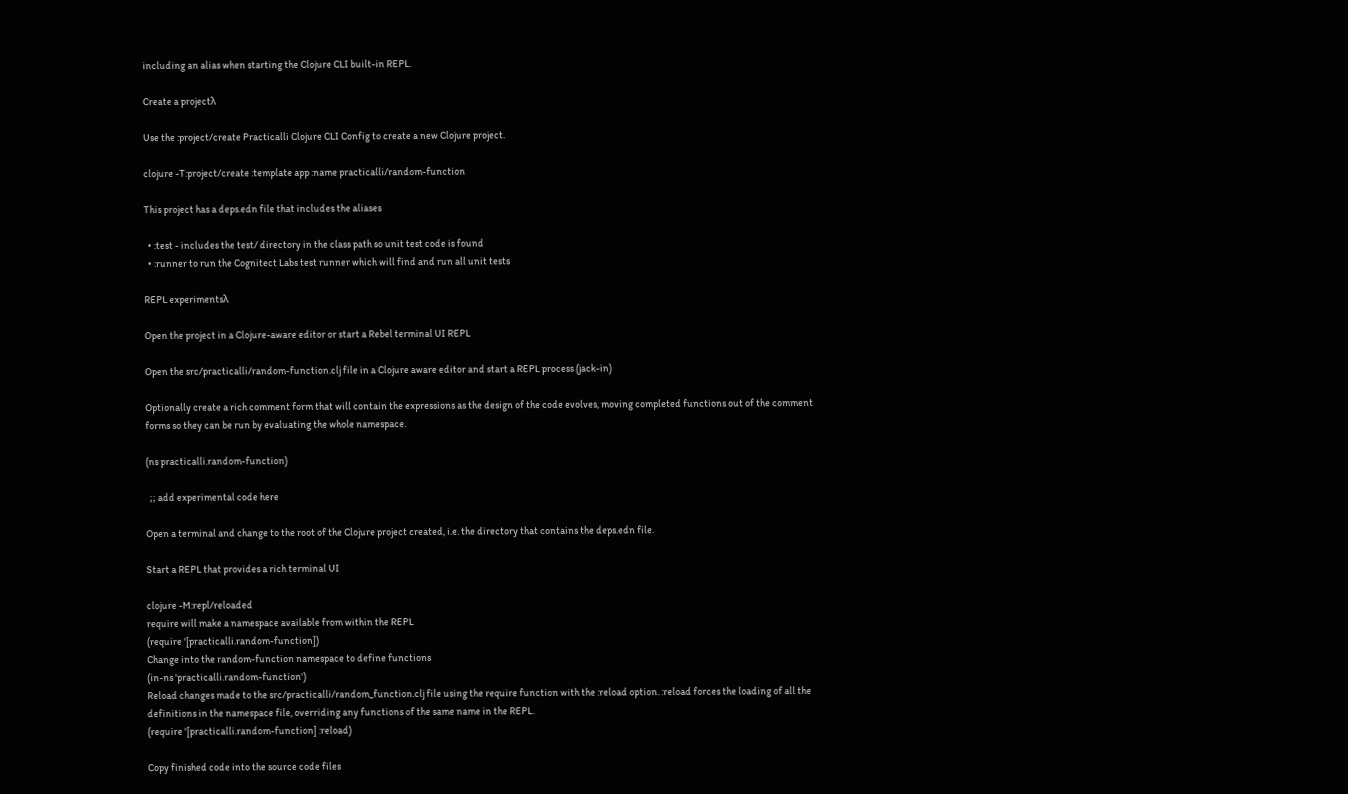including an alias when starting the Clojure CLI built-in REPL.

Create a projectλ

Use the :project/create Practicalli Clojure CLI Config to create a new Clojure project.

clojure -T:project/create :template app :name practicalli/random-function

This project has a deps.edn file that includes the aliases

  • :test - includes the test/ directory in the class path so unit test code is found
  • :runner to run the Cognitect Labs test runner which will find and run all unit tests

REPL experimentsλ

Open the project in a Clojure-aware editor or start a Rebel terminal UI REPL

Open the src/practicalli/random-function.clj file in a Clojure aware editor and start a REPL process (jack-in)

Optionally create a rich comment form that will contain the expressions as the design of the code evolves, moving completed functions out of the comment forms so they can be run by evaluating the whole namespace.

(ns practicalli.random-function)

  ;; add experimental code here

Open a terminal and change to the root of the Clojure project created, i.e. the directory that contains the deps.edn file.

Start a REPL that provides a rich terminal UI

clojure -M:repl/reloaded
require will make a namespace available from within the REPL
(require '[practicalli.random-function])
Change into the random-function namespace to define functions
(in-ns 'practicalli.random-function')
Reload changes made to the src/practicalli/random_function.clj file using the require function with the :reload option. :reload forces the loading of all the definitions in the namespace file, overriding any functions of the same name in the REPL.
(require '[practicalli.random-function] :reload)

Copy finished code into the source code files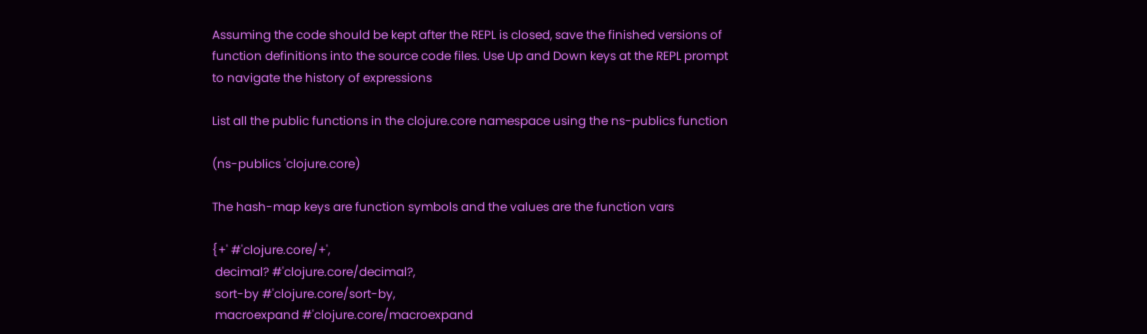Assuming the code should be kept after the REPL is closed, save the finished versions of function definitions into the source code files. Use Up and Down keys at the REPL prompt to navigate the history of expressions

List all the public functions in the clojure.core namespace using the ns-publics function

(ns-publics 'clojure.core)

The hash-map keys are function symbols and the values are the function vars

{+' #'clojure.core/+',
 decimal? #'clojure.core/decimal?,
 sort-by #'clojure.core/sort-by,
 macroexpand #'clojure.core/macroexpand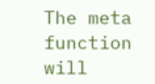The meta function will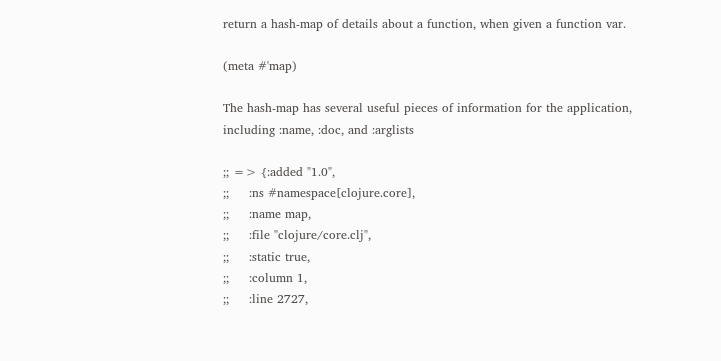return a hash-map of details about a function, when given a function var.

(meta #'map)

The hash-map has several useful pieces of information for the application, including :name, :doc, and :arglists

;; => {:added "1.0",
;;     :ns #namespace[clojure.core],
;;     :name map,
;;     :file "clojure/core.clj",
;;     :static true,
;;     :column 1,
;;     :line 2727,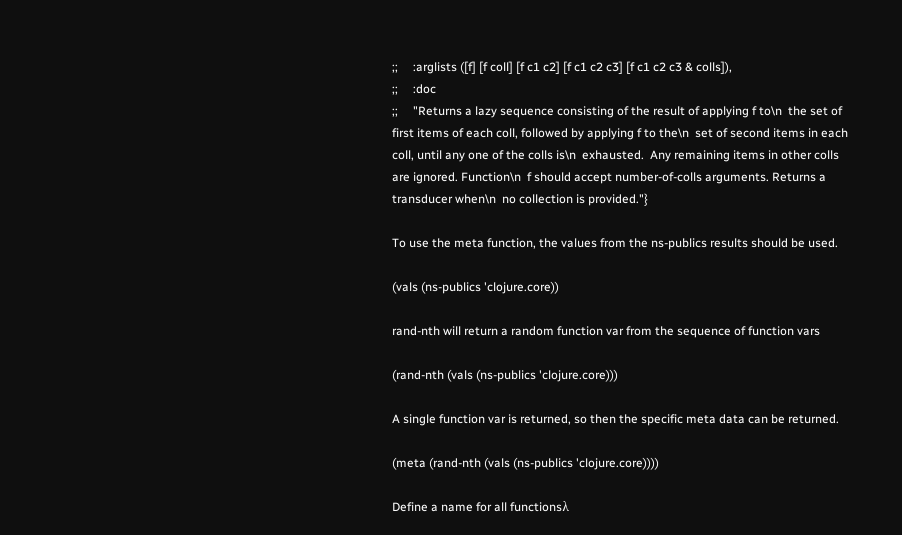;;     :arglists ([f] [f coll] [f c1 c2] [f c1 c2 c3] [f c1 c2 c3 & colls]),
;;     :doc
;;     "Returns a lazy sequence consisting of the result of applying f to\n  the set of first items of each coll, followed by applying f to the\n  set of second items in each coll, until any one of the colls is\n  exhausted.  Any remaining items in other colls are ignored. Function\n  f should accept number-of-colls arguments. Returns a transducer when\n  no collection is provided."}

To use the meta function, the values from the ns-publics results should be used.

(vals (ns-publics 'clojure.core))

rand-nth will return a random function var from the sequence of function vars

(rand-nth (vals (ns-publics 'clojure.core)))

A single function var is returned, so then the specific meta data can be returned.

(meta (rand-nth (vals (ns-publics 'clojure.core))))

Define a name for all functionsλ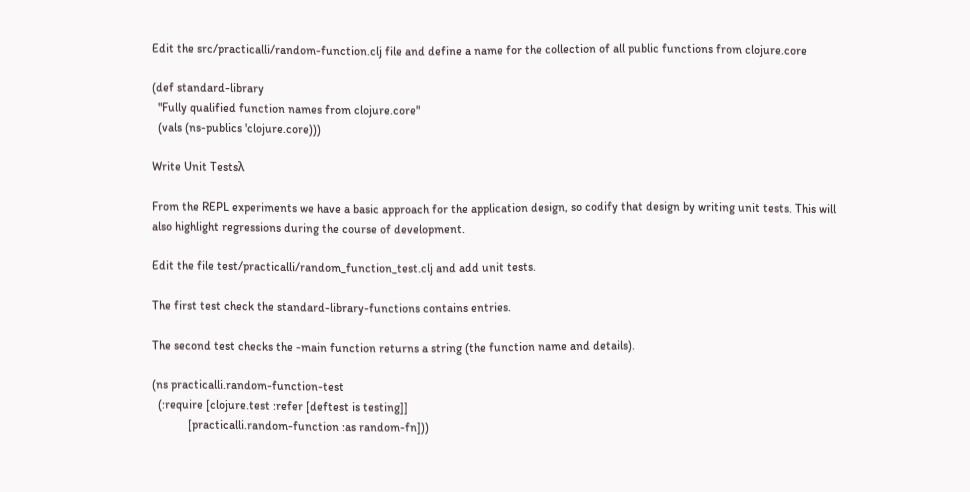Edit the src/practicalli/random-function.clj file and define a name for the collection of all public functions from clojure.core

(def standard-library
  "Fully qualified function names from clojure.core"
  (vals (ns-publics 'clojure.core)))

Write Unit Testsλ

From the REPL experiments we have a basic approach for the application design, so codify that design by writing unit tests. This will also highlight regressions during the course of development.

Edit the file test/practicalli/random_function_test.clj and add unit tests.

The first test check the standard-library-functions contains entries.

The second test checks the -main function returns a string (the function name and details).

(ns practicalli.random-function-test
  (:require [clojure.test :refer [deftest is testing]]
            [practicalli.random-function :as random-fn]))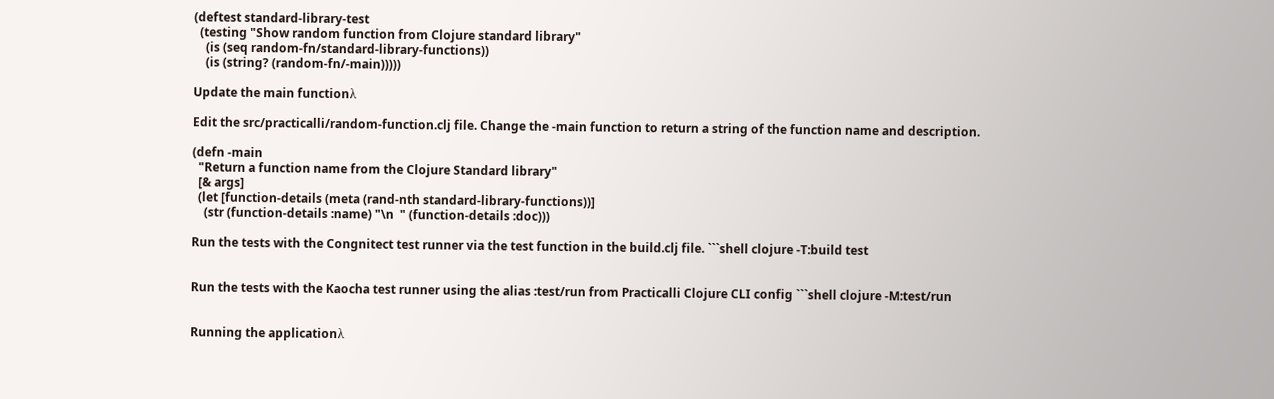(deftest standard-library-test
  (testing "Show random function from Clojure standard library"
    (is (seq random-fn/standard-library-functions))
    (is (string? (random-fn/-main)))))

Update the main functionλ

Edit the src/practicalli/random-function.clj file. Change the -main function to return a string of the function name and description.

(defn -main
  "Return a function name from the Clojure Standard library"
  [& args]
  (let [function-details (meta (rand-nth standard-library-functions))]
    (str (function-details :name) "\n  " (function-details :doc)))

Run the tests with the Congnitect test runner via the test function in the build.clj file. ```shell clojure -T:build test


Run the tests with the Kaocha test runner using the alias :test/run from Practicalli Clojure CLI config ```shell clojure -M:test/run


Running the applicationλ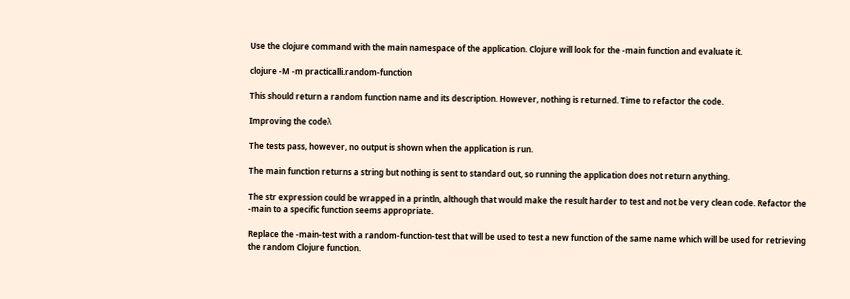Use the clojure command with the main namespace of the application. Clojure will look for the -main function and evaluate it.

clojure -M -m practicalli.random-function

This should return a random function name and its description. However, nothing is returned. Time to refactor the code.

Improving the codeλ

The tests pass, however, no output is shown when the application is run.

The main function returns a string but nothing is sent to standard out, so running the application does not return anything.

The str expression could be wrapped in a println, although that would make the result harder to test and not be very clean code. Refactor the -main to a specific function seems appropriate.

Replace the -main-test with a random-function-test that will be used to test a new function of the same name which will be used for retrieving the random Clojure function.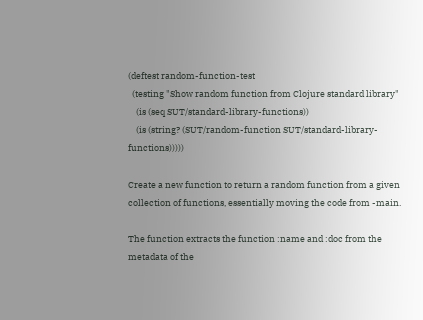(deftest random-function-test
  (testing "Show random function from Clojure standard library"
    (is (seq SUT/standard-library-functions))
    (is (string? (SUT/random-function SUT/standard-library-functions)))))

Create a new function to return a random function from a given collection of functions, essentially moving the code from -main.

The function extracts the function :name and :doc from the metadata of the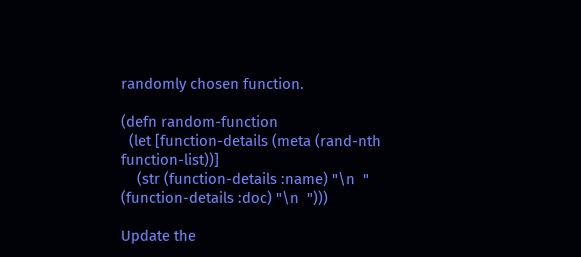randomly chosen function.

(defn random-function
  (let [function-details (meta (rand-nth function-list))]
    (str (function-details :name) "\n  " (function-details :doc) "\n  ")))

Update the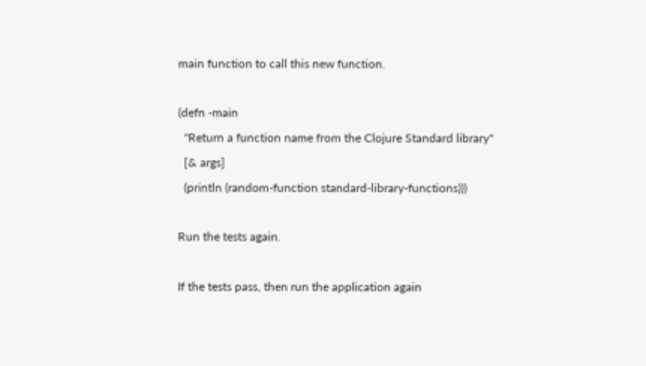main function to call this new function.

(defn -main
  "Return a function name from the Clojure Standard library"
  [& args]
  (println (random-function standard-library-functions)))

Run the tests again.

If the tests pass, then run the application again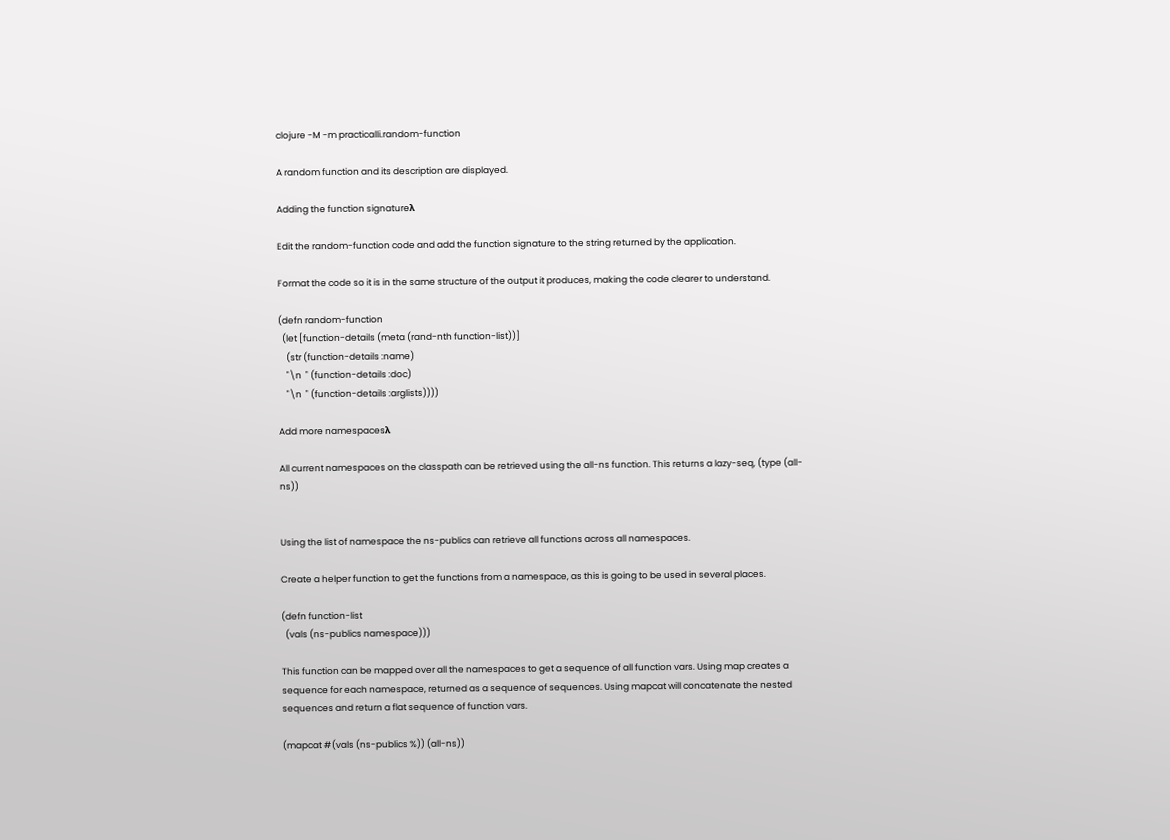clojure -M -m practicalli.random-function

A random function and its description are displayed.

Adding the function signatureλ

Edit the random-function code and add the function signature to the string returned by the application.

Format the code so it is in the same structure of the output it produces, making the code clearer to understand.

(defn random-function
  (let [function-details (meta (rand-nth function-list))]
    (str (function-details :name)
    "\n  " (function-details :doc)
    "\n  " (function-details :arglists))))

Add more namespacesλ

All current namespaces on the classpath can be retrieved using the all-ns function. This returns a lazy-seq, (type (all-ns))


Using the list of namespace the ns-publics can retrieve all functions across all namespaces.

Create a helper function to get the functions from a namespace, as this is going to be used in several places.

(defn function-list
  (vals (ns-publics namespace)))

This function can be mapped over all the namespaces to get a sequence of all function vars. Using map creates a sequence for each namespace, returned as a sequence of sequences. Using mapcat will concatenate the nested sequences and return a flat sequence of function vars.

(mapcat #(vals (ns-publics %)) (all-ns))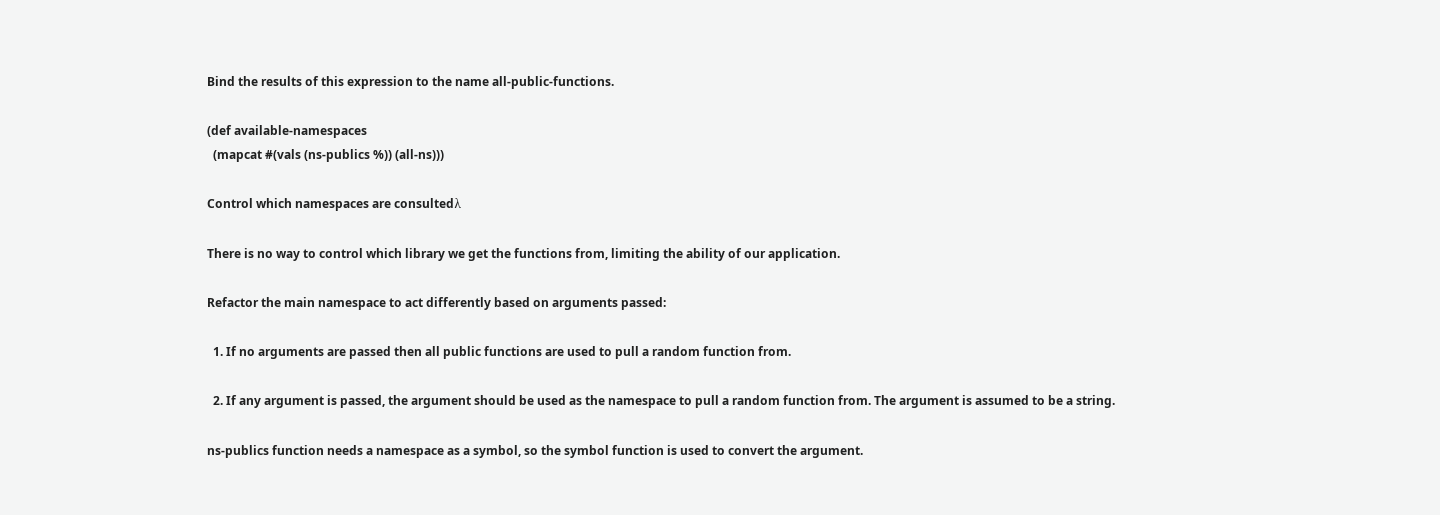Bind the results of this expression to the name all-public-functions.

(def available-namespaces
  (mapcat #(vals (ns-publics %)) (all-ns)))

Control which namespaces are consultedλ

There is no way to control which library we get the functions from, limiting the ability of our application.

Refactor the main namespace to act differently based on arguments passed:

  1. If no arguments are passed then all public functions are used to pull a random function from.

  2. If any argument is passed, the argument should be used as the namespace to pull a random function from. The argument is assumed to be a string.

ns-publics function needs a namespace as a symbol, so the symbol function is used to convert the argument.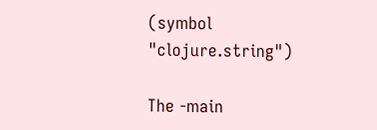(symbol "clojure.string")

The -main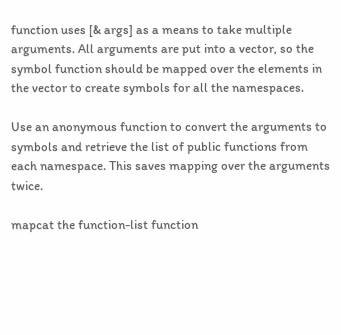function uses [& args] as a means to take multiple arguments. All arguments are put into a vector, so the symbol function should be mapped over the elements in the vector to create symbols for all the namespaces.

Use an anonymous function to convert the arguments to symbols and retrieve the list of public functions from each namespace. This saves mapping over the arguments twice.

mapcat the function-list function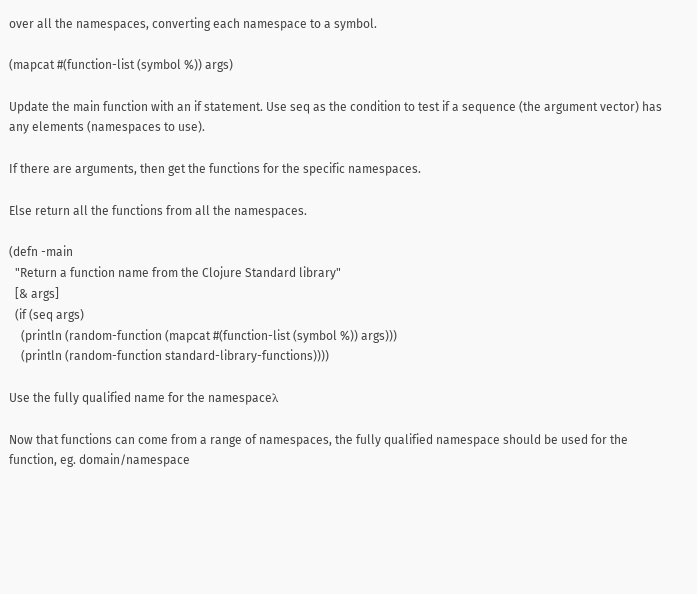over all the namespaces, converting each namespace to a symbol.

(mapcat #(function-list (symbol %)) args)

Update the main function with an if statement. Use seq as the condition to test if a sequence (the argument vector) has any elements (namespaces to use).

If there are arguments, then get the functions for the specific namespaces.

Else return all the functions from all the namespaces.

(defn -main
  "Return a function name from the Clojure Standard library"
  [& args]
  (if (seq args)
    (println (random-function (mapcat #(function-list (symbol %)) args)))
    (println (random-function standard-library-functions))))

Use the fully qualified name for the namespaceλ

Now that functions can come from a range of namespaces, the fully qualified namespace should be used for the function, eg. domain/namespace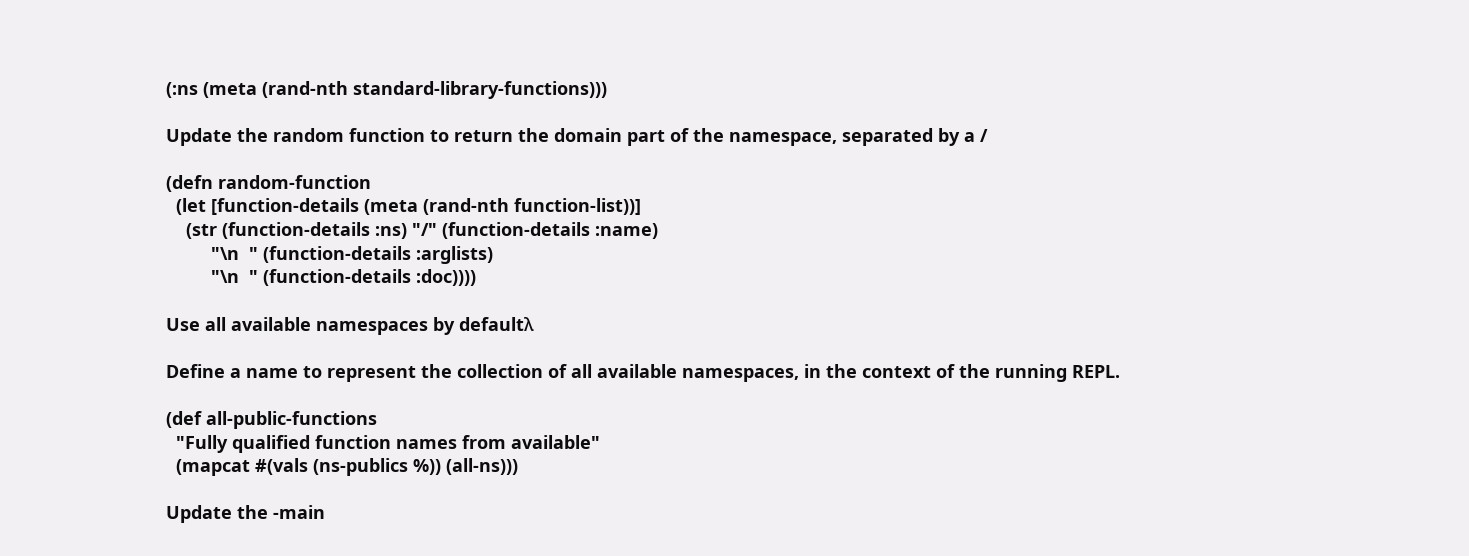(:ns (meta (rand-nth standard-library-functions)))

Update the random function to return the domain part of the namespace, separated by a /

(defn random-function
  (let [function-details (meta (rand-nth function-list))]
    (str (function-details :ns) "/" (function-details :name)
         "\n  " (function-details :arglists)
         "\n  " (function-details :doc))))

Use all available namespaces by defaultλ

Define a name to represent the collection of all available namespaces, in the context of the running REPL.

(def all-public-functions
  "Fully qualified function names from available"
  (mapcat #(vals (ns-publics %)) (all-ns)))

Update the -main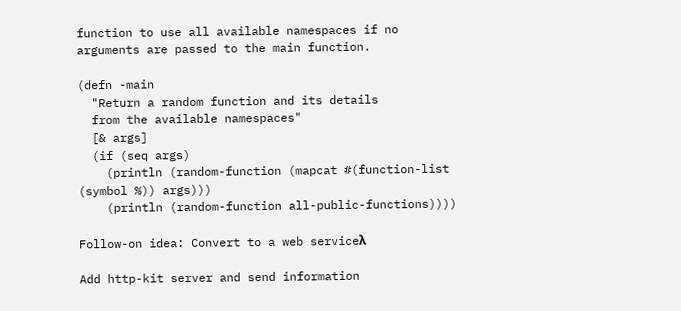function to use all available namespaces if no arguments are passed to the main function.

(defn -main
  "Return a random function and its details
  from the available namespaces"
  [& args]
  (if (seq args)
    (println (random-function (mapcat #(function-list (symbol %)) args)))
    (println (random-function all-public-functions))))

Follow-on idea: Convert to a web serviceλ

Add http-kit server and send information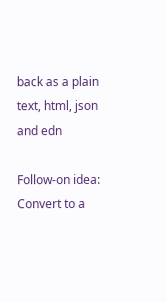back as a plain text, html, json and edn

Follow-on idea: Convert to a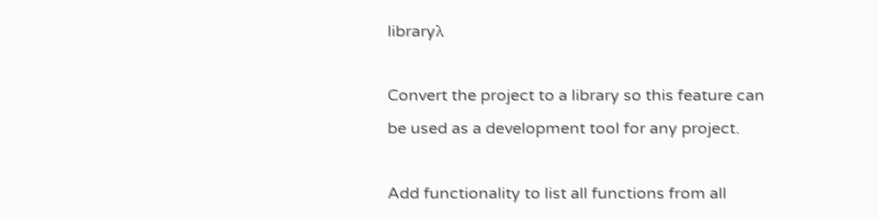libraryλ

Convert the project to a library so this feature can be used as a development tool for any project.

Add functionality to list all functions from all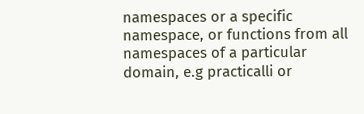namespaces or a specific namespace, or functions from all namespaces of a particular domain, e.g practicalli or